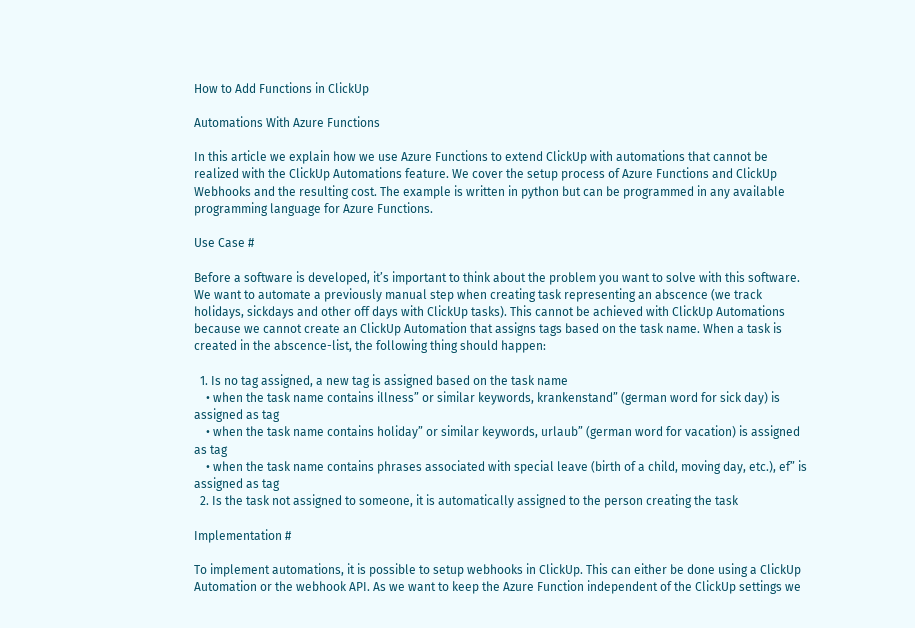How to Add Functions in ClickUp

Automations With Azure Functions

In this article we explain how we use Azure Functions to extend ClickUp with automations that cannot be realized with the ClickUp Automations feature. We cover the setup process of Azure Functions and ClickUp Webhooks and the resulting cost. The example is written in python but can be programmed in any available programming language for Azure Functions.

Use Case #

Before a software is developed, it’s important to think about the problem you want to solve with this software. We want to automate a previously manual step when creating task representing an abscence (we track holidays, sickdays and other off days with ClickUp tasks). This cannot be achieved with ClickUp Automations because we cannot create an ClickUp Automation that assigns tags based on the task name. When a task is created in the abscence-list, the following thing should happen:

  1. Is no tag assigned, a new tag is assigned based on the task name
    • when the task name contains illness” or similar keywords, krankenstand” (german word for sick day) is assigned as tag
    • when the task name contains holiday” or similar keywords, urlaub” (german word for vacation) is assigned as tag
    • when the task name contains phrases associated with special leave (birth of a child, moving day, etc.), ef” is assigned as tag
  2. Is the task not assigned to someone, it is automatically assigned to the person creating the task

Implementation #

To implement automations, it is possible to setup webhooks in ClickUp. This can either be done using a ClickUp Automation or the webhook API. As we want to keep the Azure Function independent of the ClickUp settings we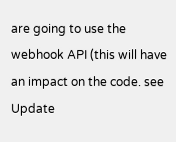are going to use the webhook API (this will have an impact on the code. see Update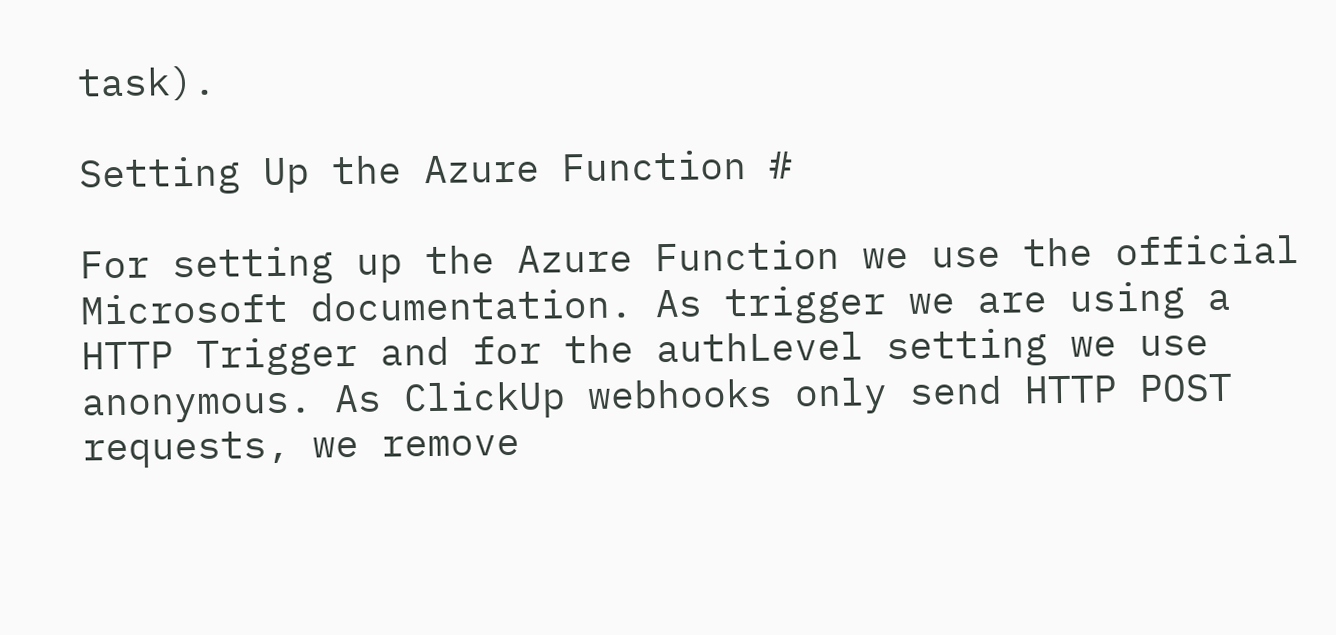task).

Setting Up the Azure Function #

For setting up the Azure Function we use the official Microsoft documentation. As trigger we are using a HTTP Trigger and for the authLevel setting we use anonymous. As ClickUp webhooks only send HTTP POST requests, we remove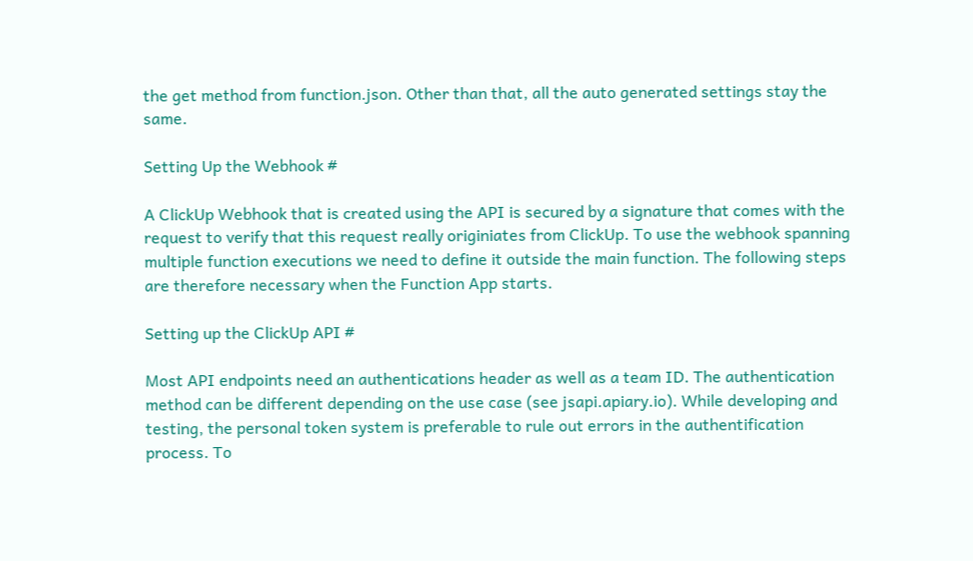the get method from function.json. Other than that, all the auto generated settings stay the same.

Setting Up the Webhook #

A ClickUp Webhook that is created using the API is secured by a signature that comes with the request to verify that this request really originiates from ClickUp. To use the webhook spanning multiple function executions we need to define it outside the main function. The following steps are therefore necessary when the Function App starts.

Setting up the ClickUp API #

Most API endpoints need an authentications header as well as a team ID. The authentication method can be different depending on the use case (see jsapi.apiary.io). While developing and testing, the personal token system is preferable to rule out errors in the authentification process. To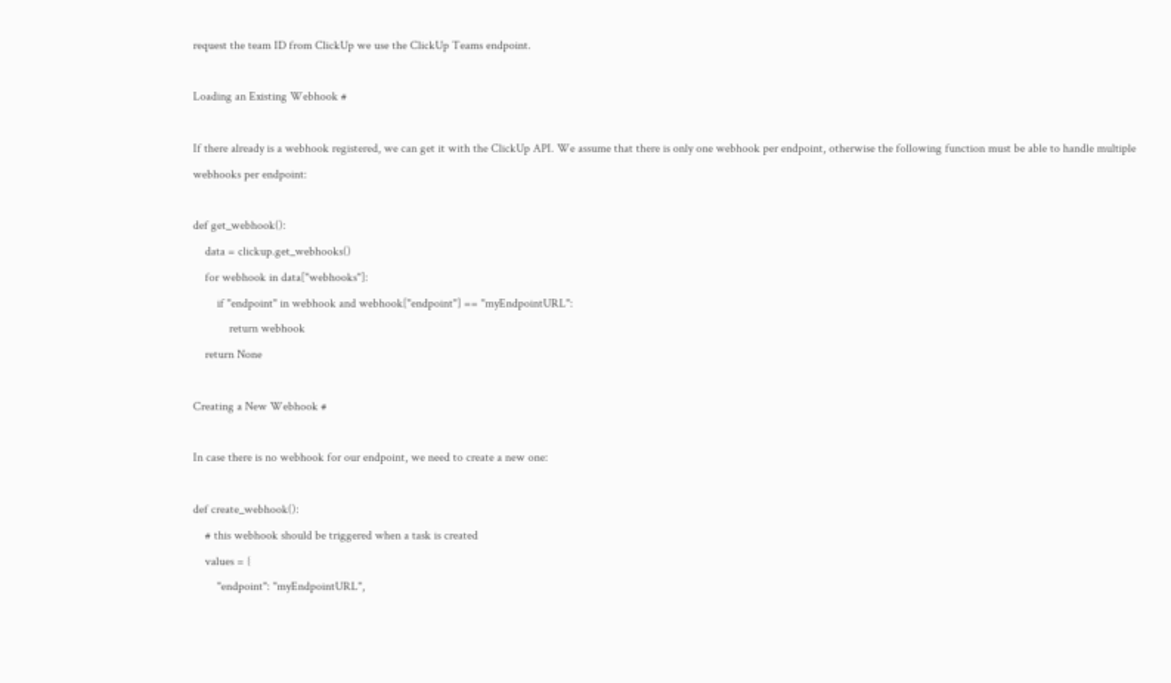request the team ID from ClickUp we use the ClickUp Teams endpoint.

Loading an Existing Webhook #

If there already is a webhook registered, we can get it with the ClickUp API. We assume that there is only one webhook per endpoint, otherwise the following function must be able to handle multiple webhooks per endpoint:

def get_webhook():
    data = clickup.get_webhooks()
    for webhook in data["webhooks"]:
        if "endpoint" in webhook and webhook["endpoint"] == "myEndpointURL":
            return webhook
    return None

Creating a New Webhook #

In case there is no webhook for our endpoint, we need to create a new one:

def create_webhook():
    # this webhook should be triggered when a task is created
    values = {
        "endpoint": "myEndpointURL",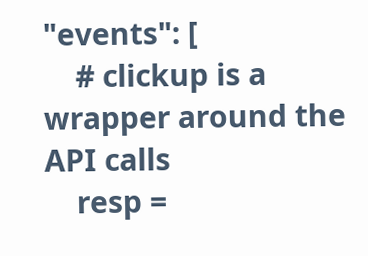"events": [
    # clickup is a wrapper around the API calls
    resp =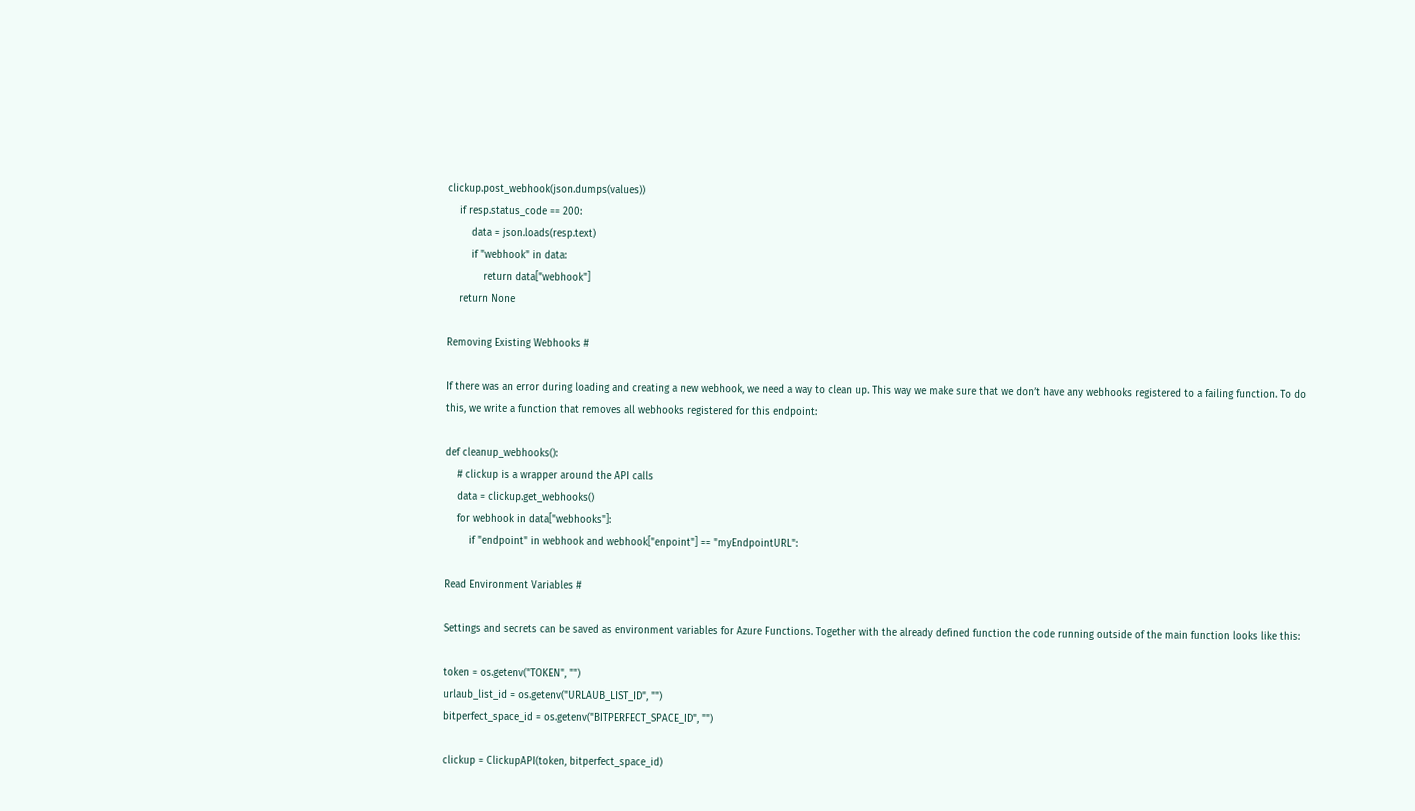clickup.post_webhook(json.dumps(values))
    if resp.status_code == 200:
        data = json.loads(resp.text)
        if "webhook" in data:
            return data["webhook"]
    return None

Removing Existing Webhooks #

If there was an error during loading and creating a new webhook, we need a way to clean up. This way we make sure that we don’t have any webhooks registered to a failing function. To do this, we write a function that removes all webhooks registered for this endpoint:

def cleanup_webhooks():
    # clickup is a wrapper around the API calls
    data = clickup.get_webhooks()
    for webhook in data["webhooks"]:
        if "endpoint" in webhook and webhook["enpoint"] == "myEndpointURL":

Read Environment Variables #

Settings and secrets can be saved as environment variables for Azure Functions. Together with the already defined function the code running outside of the main function looks like this:

token = os.getenv("TOKEN", "")
urlaub_list_id = os.getenv("URLAUB_LIST_ID", "")
bitperfect_space_id = os.getenv("BITPERFECT_SPACE_ID", "")

clickup = ClickupAPI(token, bitperfect_space_id)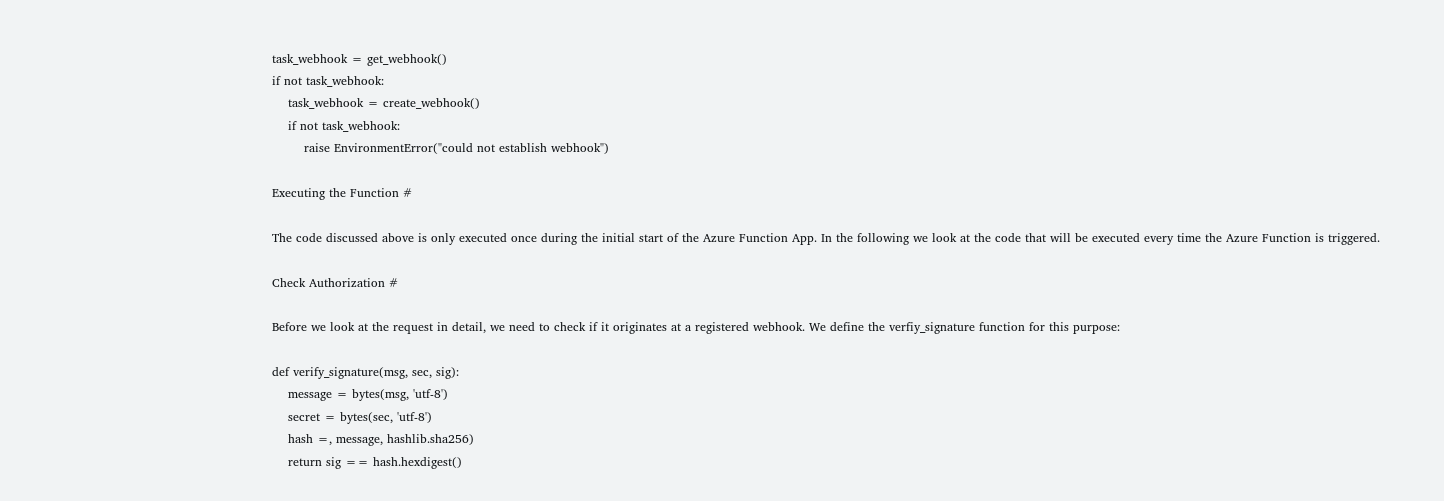task_webhook = get_webhook()
if not task_webhook:
    task_webhook = create_webhook()
    if not task_webhook:
        raise EnvironmentError("could not establish webhook")

Executing the Function #

The code discussed above is only executed once during the initial start of the Azure Function App. In the following we look at the code that will be executed every time the Azure Function is triggered.

Check Authorization #

Before we look at the request in detail, we need to check if it originates at a registered webhook. We define the verfiy_signature function for this purpose:

def verify_signature(msg, sec, sig):
    message = bytes(msg, 'utf-8')
    secret = bytes(sec, 'utf-8')
    hash =, message, hashlib.sha256)
    return sig == hash.hexdigest()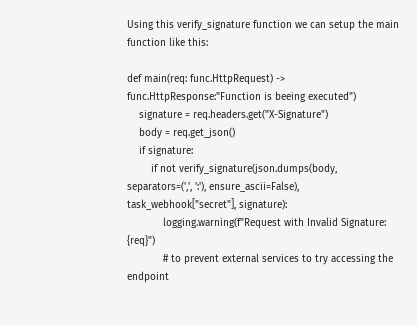Using this verify_signature function we can setup the main function like this:

def main(req: func.HttpRequest) -> func.HttpResponse:"Function is beeing executed")
    signature = req.headers.get("X-Signature")
    body = req.get_json()
    if signature:
        if not verify_signature(json.dumps(body, separators=(',', ':'), ensure_ascii=False), task_webhook["secret"], signature):
            logging.warning(f"Request with Invalid Signature: {req}")
            # to prevent external services to try accessing the endpoint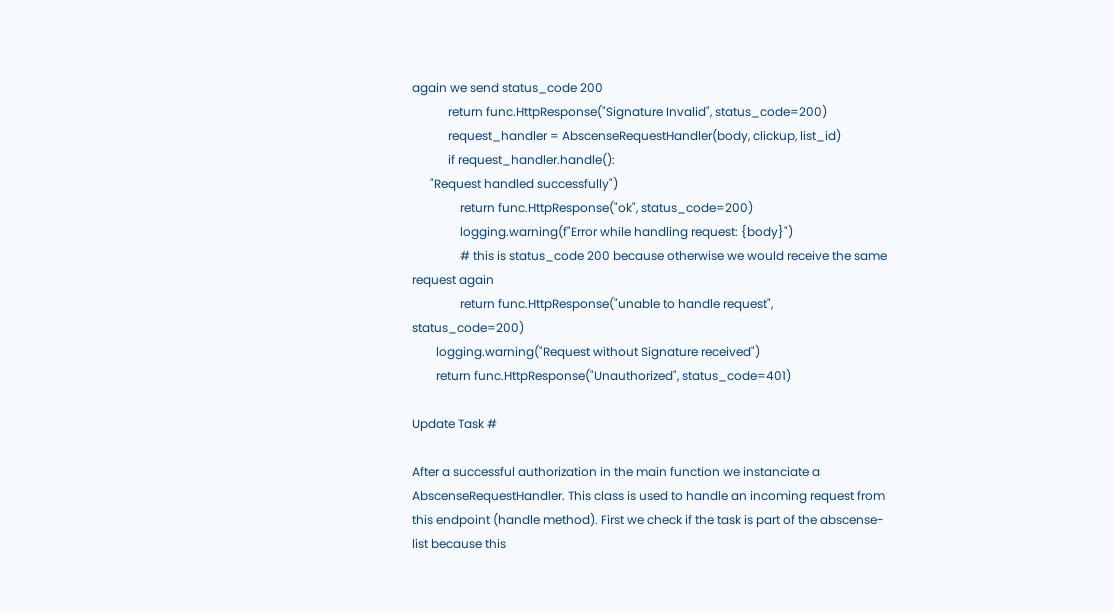again we send status_code 200
            return func.HttpResponse("Signature Invalid", status_code=200)
            request_handler = AbscenseRequestHandler(body, clickup, list_id)
            if request_handler.handle():
      "Request handled successfully")
                return func.HttpResponse("ok", status_code=200)
                logging.warning(f"Error while handling request: {body}")
                # this is status_code 200 because otherwise we would receive the same request again
                return func.HttpResponse("unable to handle request", status_code=200)
        logging.warning("Request without Signature received")
        return func.HttpResponse("Unauthorized", status_code=401)

Update Task #

After a successful authorization in the main function we instanciate a AbscenseRequestHandler. This class is used to handle an incoming request from this endpoint (handle method). First we check if the task is part of the abscense-list because this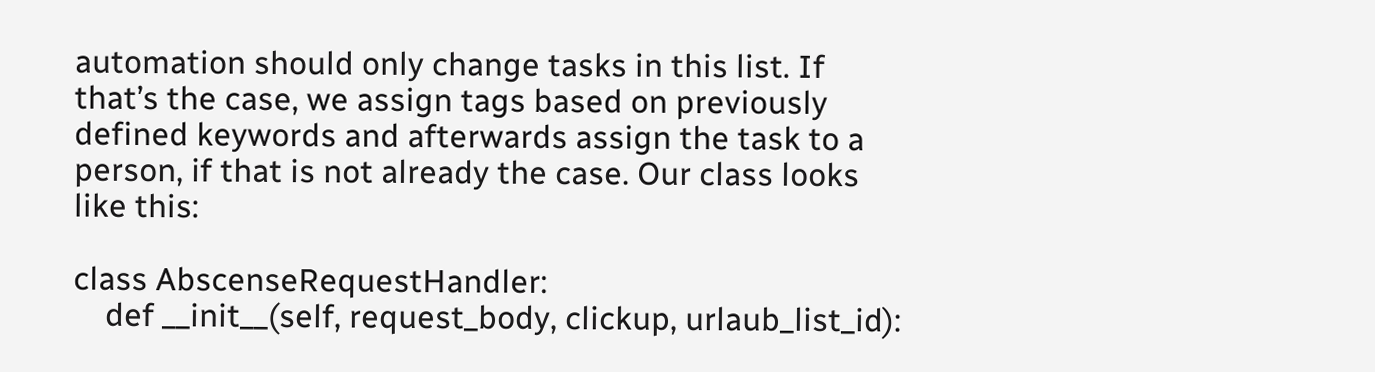automation should only change tasks in this list. If that’s the case, we assign tags based on previously defined keywords and afterwards assign the task to a person, if that is not already the case. Our class looks like this:

class AbscenseRequestHandler:
    def __init__(self, request_body, clickup, urlaub_list_id):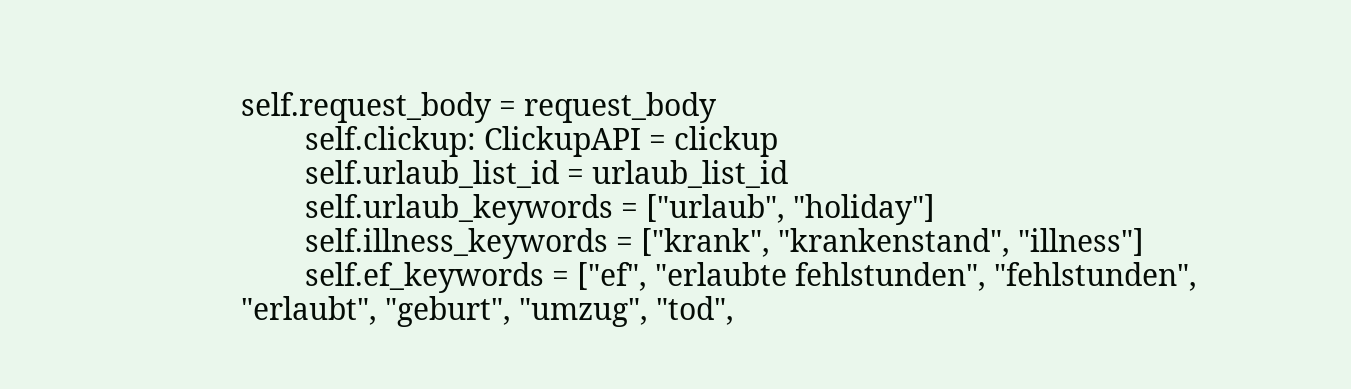self.request_body = request_body
        self.clickup: ClickupAPI = clickup
        self.urlaub_list_id = urlaub_list_id
        self.urlaub_keywords = ["urlaub", "holiday"]
        self.illness_keywords = ["krank", "krankenstand", "illness"]
        self.ef_keywords = ["ef", "erlaubte fehlstunden", "fehlstunden", "erlaubt", "geburt", "umzug", "tod",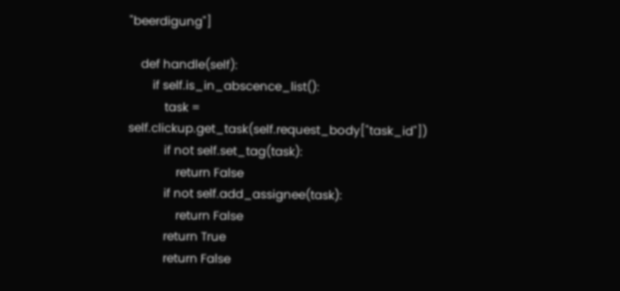"beerdigung"]

    def handle(self):
        if self.is_in_abscence_list():
            task = self.clickup.get_task(self.request_body["task_id"])
            if not self.set_tag(task):
                return False
            if not self.add_assignee(task):
                return False
            return True
            return False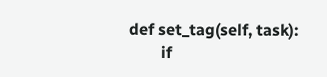def set_tag(self, task):
        if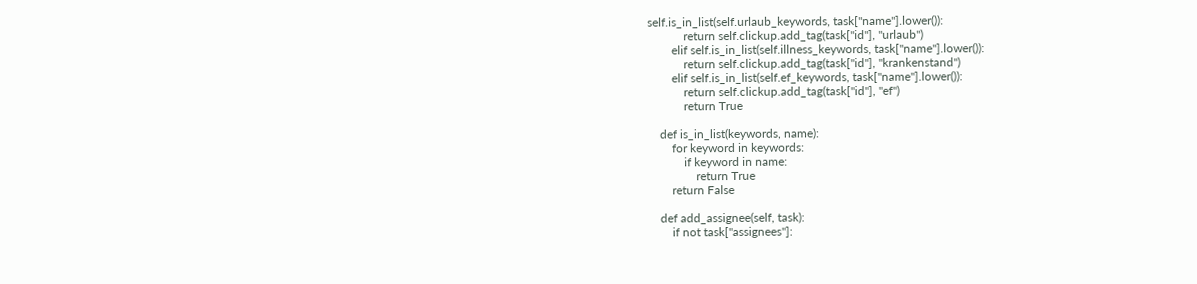self.is_in_list(self.urlaub_keywords, task["name"].lower()):
            return self.clickup.add_tag(task["id"], "urlaub")
        elif self.is_in_list(self.illness_keywords, task["name"].lower()):
            return self.clickup.add_tag(task["id"], "krankenstand")
        elif self.is_in_list(self.ef_keywords, task["name"].lower()):
            return self.clickup.add_tag(task["id"], "ef")
            return True

    def is_in_list(keywords, name):
        for keyword in keywords:
            if keyword in name:
                return True
        return False

    def add_assignee(self, task):
        if not task["assignees"]: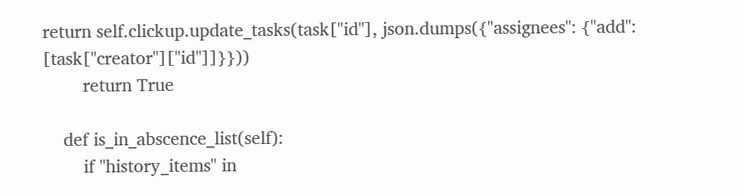return self.clickup.update_tasks(task["id"], json.dumps({"assignees": {"add": [task["creator"]["id"]]}}))
        return True

    def is_in_abscence_list(self):
        if "history_items" in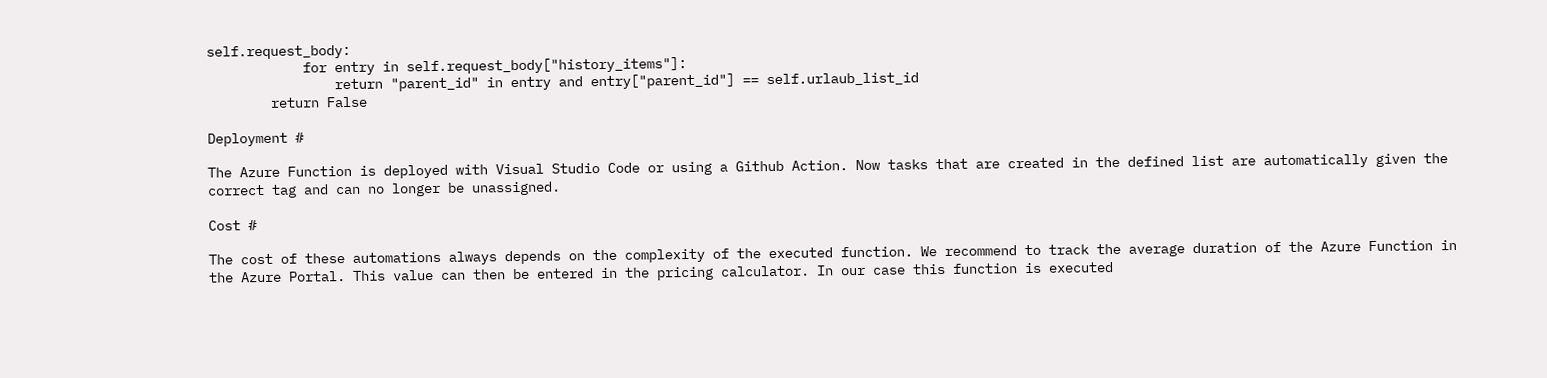self.request_body:
            for entry in self.request_body["history_items"]:
                return "parent_id" in entry and entry["parent_id"] == self.urlaub_list_id
        return False

Deployment #

The Azure Function is deployed with Visual Studio Code or using a Github Action. Now tasks that are created in the defined list are automatically given the correct tag and can no longer be unassigned.

Cost #

The cost of these automations always depends on the complexity of the executed function. We recommend to track the average duration of the Azure Function in the Azure Portal. This value can then be entered in the pricing calculator. In our case this function is executed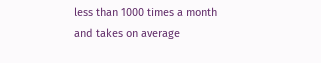less than 1000 times a month and takes on average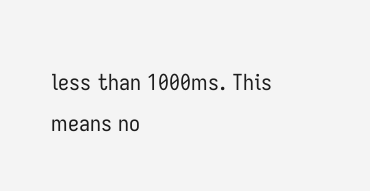less than 1000ms. This means no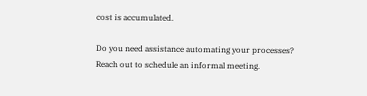cost is accumulated.

Do you need assistance automating your processes? Reach out to schedule an informal meeting.